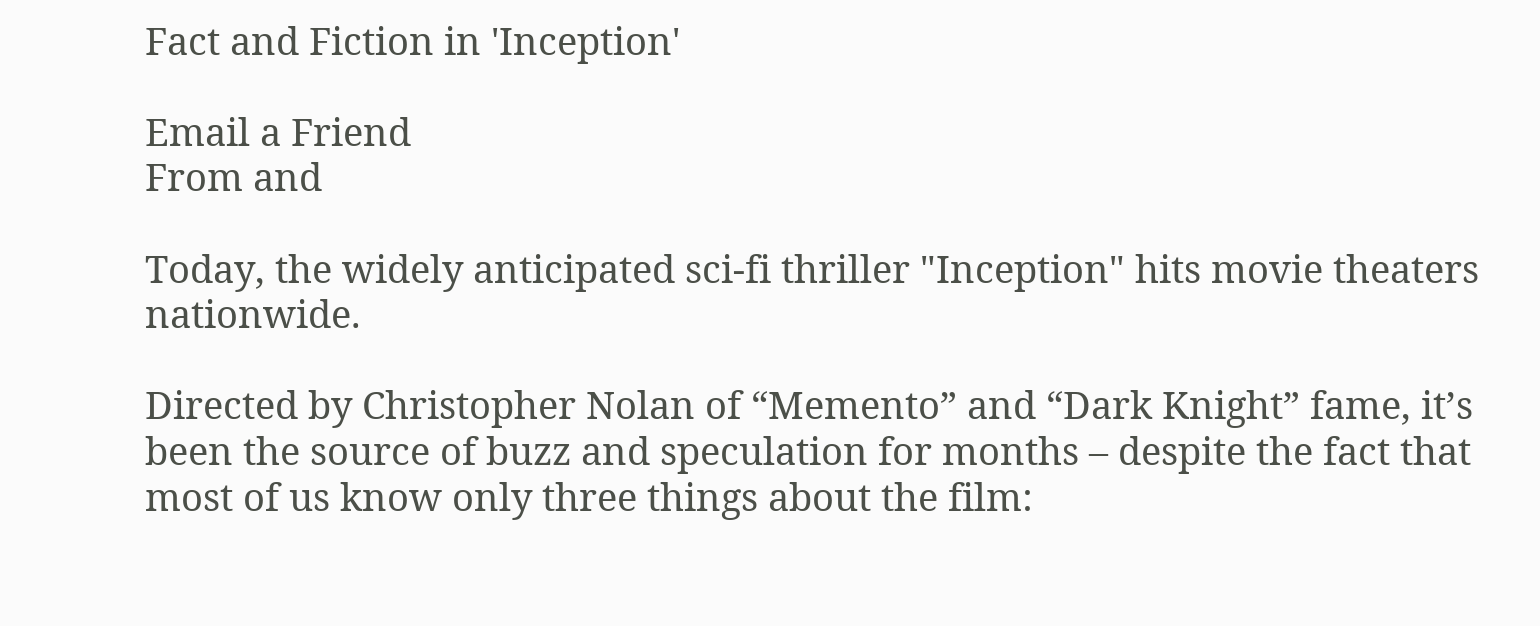Fact and Fiction in 'Inception'

Email a Friend
From and

Today, the widely anticipated sci-fi thriller "Inception" hits movie theaters nationwide.

Directed by Christopher Nolan of “Memento” and “Dark Knight” fame, it’s been the source of buzz and speculation for months – despite the fact that most of us know only three things about the film: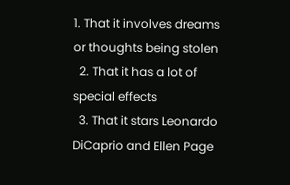1. That it involves dreams or thoughts being stolen
  2. That it has a lot of special effects
  3. That it stars Leonardo DiCaprio and Ellen Page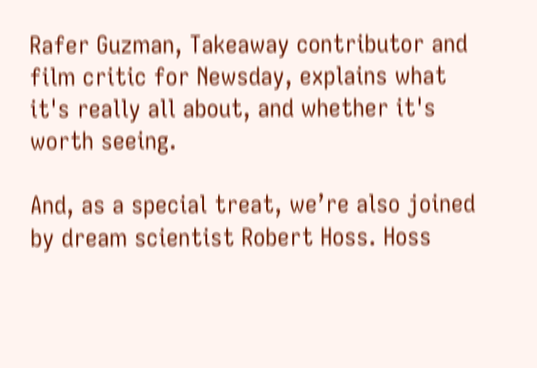Rafer Guzman, Takeaway contributor and film critic for Newsday, explains what it's really all about, and whether it's worth seeing.

And, as a special treat, we’re also joined by dream scientist Robert Hoss. Hoss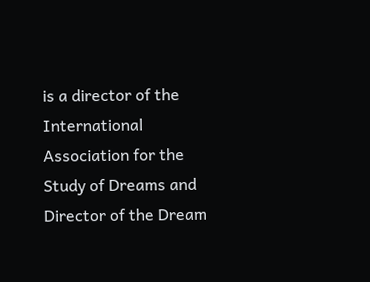is a director of the International Association for the Study of Dreams and Director of the Dream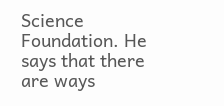Science Foundation. He says that there are ways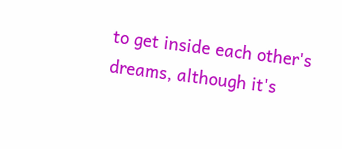to get inside each other's dreams, although it's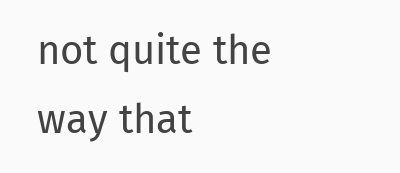not quite the way that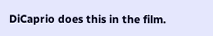DiCaprio does this in the film.